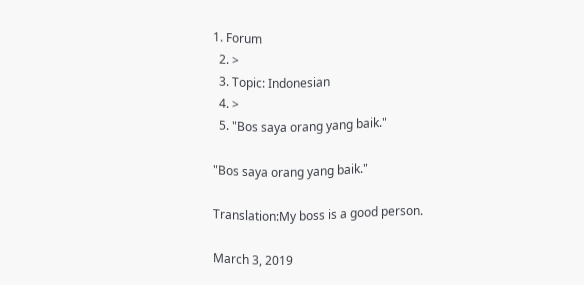1. Forum
  2. >
  3. Topic: Indonesian
  4. >
  5. "Bos saya orang yang baik."

"Bos saya orang yang baik."

Translation:My boss is a good person.

March 3, 2019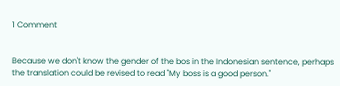1 Comment


Because we don't know the gender of the bos in the Indonesian sentence, perhaps the translation could be revised to read "My boss is a good person."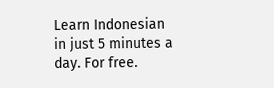Learn Indonesian in just 5 minutes a day. For free.